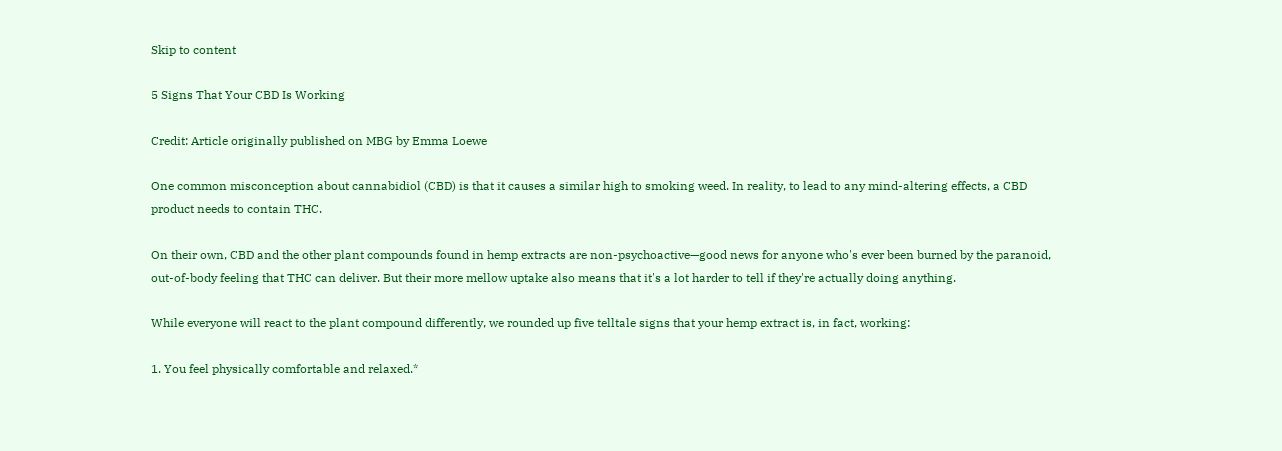Skip to content

5 Signs That Your CBD Is Working

Credit: Article originally published on MBG by Emma Loewe

One common misconception about cannabidiol (CBD) is that it causes a similar high to smoking weed. In reality, to lead to any mind-altering effects, a CBD product needs to contain THC.

On their own, CBD and the other plant compounds found in hemp extracts are non-psychoactive—good news for anyone who's ever been burned by the paranoid, out-of-body feeling that THC can deliver. But their more mellow uptake also means that it's a lot harder to tell if they're actually doing anything.

While everyone will react to the plant compound differently, we rounded up five telltale signs that your hemp extract is, in fact, working:

1. You feel physically comfortable and relaxed.*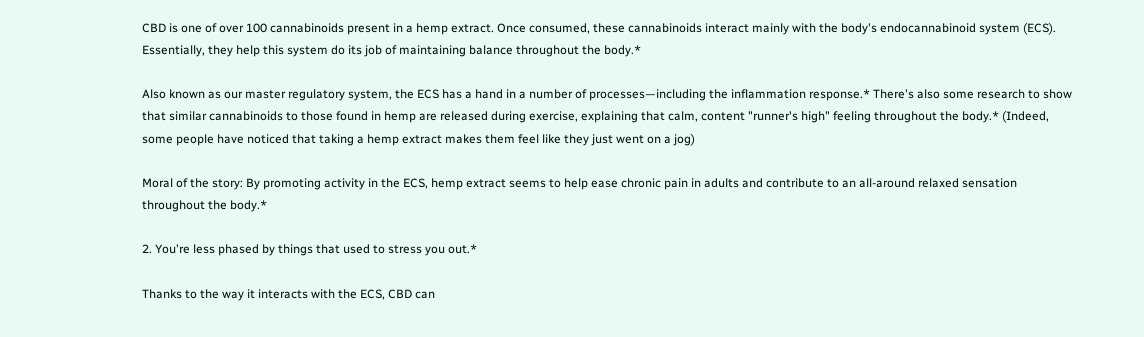CBD is one of over 100 cannabinoids present in a hemp extract. Once consumed, these cannabinoids interact mainly with the body's endocannabinoid system (ECS). Essentially, they help this system do its job of maintaining balance throughout the body.*

Also known as our master regulatory system, the ECS has a hand in a number of processes—including the inflammation response.* There's also some research to show that similar cannabinoids to those found in hemp are released during exercise, explaining that calm, content "runner's high" feeling throughout the body.* (Indeed, some people have noticed that taking a hemp extract makes them feel like they just went on a jog)

Moral of the story: By promoting activity in the ECS, hemp extract seems to help ease chronic pain in adults and contribute to an all-around relaxed sensation throughout the body.*

2. You're less phased by things that used to stress you out.*

Thanks to the way it interacts with the ECS, CBD can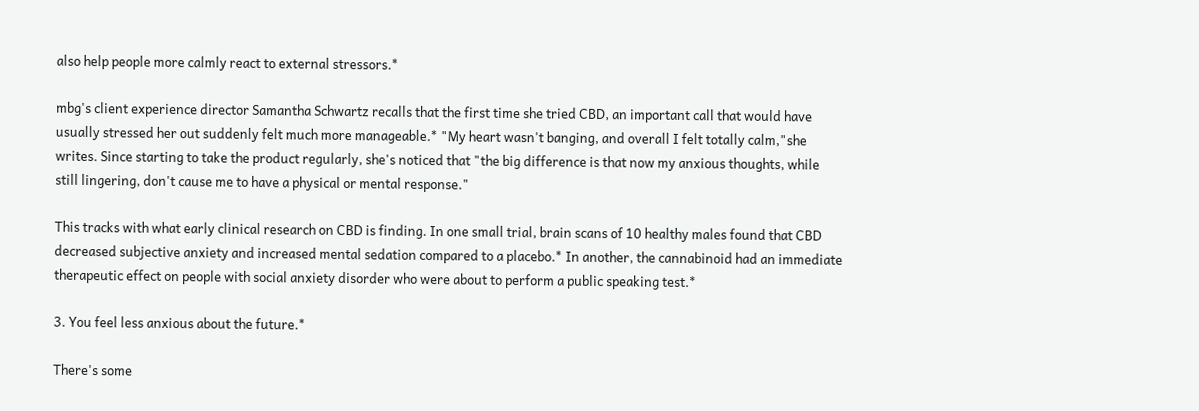also help people more calmly react to external stressors.*

mbg's client experience director Samantha Schwartz recalls that the first time she tried CBD, an important call that would have usually stressed her out suddenly felt much more manageable.* "My heart wasn't banging, and overall I felt totally calm,"she writes. Since starting to take the product regularly, she's noticed that "the big difference is that now my anxious thoughts, while still lingering, don't cause me to have a physical or mental response."

This tracks with what early clinical research on CBD is finding. In one small trial, brain scans of 10 healthy males found that CBD decreased subjective anxiety and increased mental sedation compared to a placebo.* In another, the cannabinoid had an immediate therapeutic effect on people with social anxiety disorder who were about to perform a public speaking test.*

3. You feel less anxious about the future.*

There's some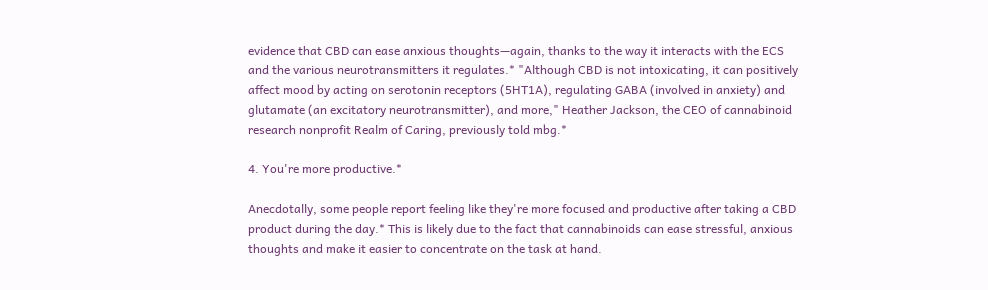evidence that CBD can ease anxious thoughts—again, thanks to the way it interacts with the ECS and the various neurotransmitters it regulates.* "Although CBD is not intoxicating, it can positively affect mood by acting on serotonin receptors (5HT1A), regulating GABA (involved in anxiety) and glutamate (an excitatory neurotransmitter), and more," Heather Jackson, the CEO of cannabinoid research nonprofit Realm of Caring, previously told mbg.*

4. You're more productive.*

Anecdotally, some people report feeling like they're more focused and productive after taking a CBD product during the day.* This is likely due to the fact that cannabinoids can ease stressful, anxious thoughts and make it easier to concentrate on the task at hand.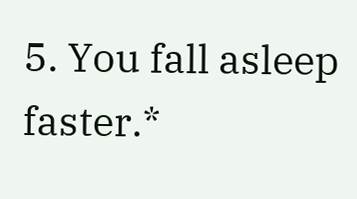5. You fall asleep faster.*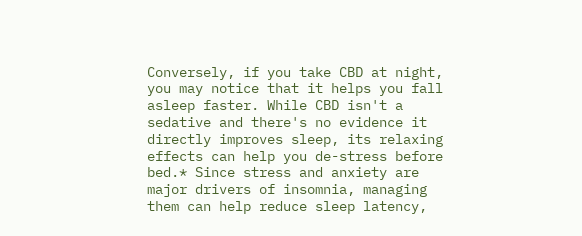Conversely, if you take CBD at night, you may notice that it helps you fall asleep faster. While CBD isn't a sedative and there's no evidence it directly improves sleep, its relaxing effects can help you de-stress before bed.* Since stress and anxiety are major drivers of insomnia, managing them can help reduce sleep latency,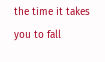the time it takes you to fall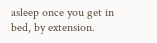asleep once you get in bed, by extension.